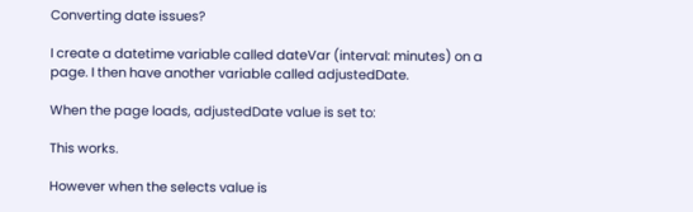Converting date issues?

I create a datetime variable called dateVar (interval: minutes) on a page. I then have another variable called adjustedDate.

When the page loads, adjustedDate value is set to:

This works.

However when the selects value is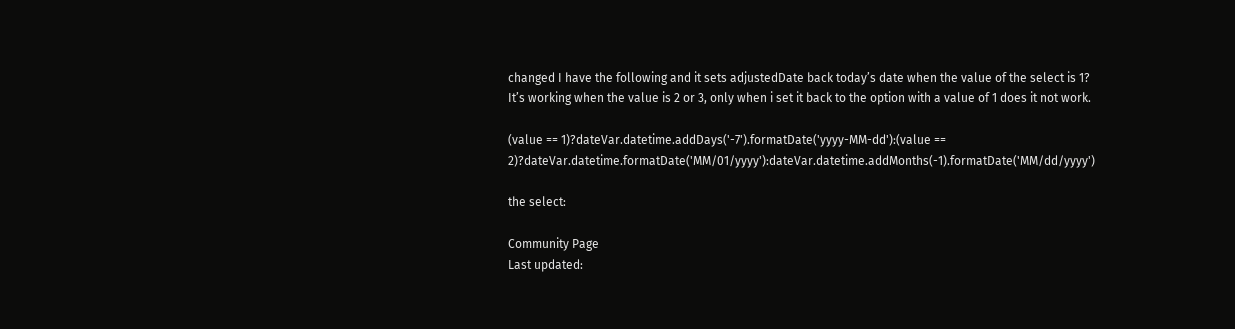changed I have the following and it sets adjustedDate back today’s date when the value of the select is 1? It’s working when the value is 2 or 3, only when i set it back to the option with a value of 1 does it not work.

(value == 1)?dateVar.datetime.addDays('-7').formatDate('yyyy-MM-dd'):(value == 2)?dateVar.datetime.formatDate('MM/01/yyyy'):dateVar.datetime.addMonths(-1).formatDate('MM/dd/yyyy')

the select:

Community Page
Last updated: